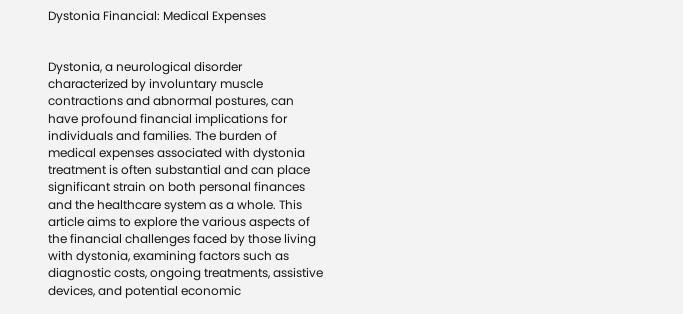Dystonia Financial: Medical Expenses


Dystonia, a neurological disorder characterized by involuntary muscle contractions and abnormal postures, can have profound financial implications for individuals and families. The burden of medical expenses associated with dystonia treatment is often substantial and can place significant strain on both personal finances and the healthcare system as a whole. This article aims to explore the various aspects of the financial challenges faced by those living with dystonia, examining factors such as diagnostic costs, ongoing treatments, assistive devices, and potential economic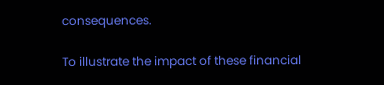consequences.

To illustrate the impact of these financial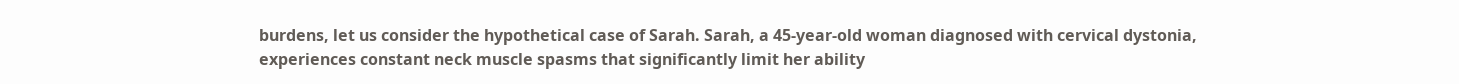burdens, let us consider the hypothetical case of Sarah. Sarah, a 45-year-old woman diagnosed with cervical dystonia, experiences constant neck muscle spasms that significantly limit her ability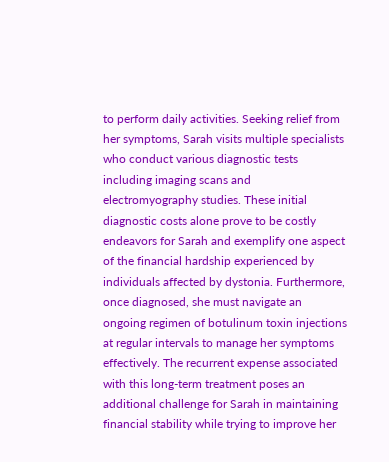to perform daily activities. Seeking relief from her symptoms, Sarah visits multiple specialists who conduct various diagnostic tests including imaging scans and electromyography studies. These initial diagnostic costs alone prove to be costly endeavors for Sarah and exemplify one aspect of the financial hardship experienced by individuals affected by dystonia. Furthermore, once diagnosed, she must navigate an ongoing regimen of botulinum toxin injections at regular intervals to manage her symptoms effectively. The recurrent expense associated with this long-term treatment poses an additional challenge for Sarah in maintaining financial stability while trying to improve her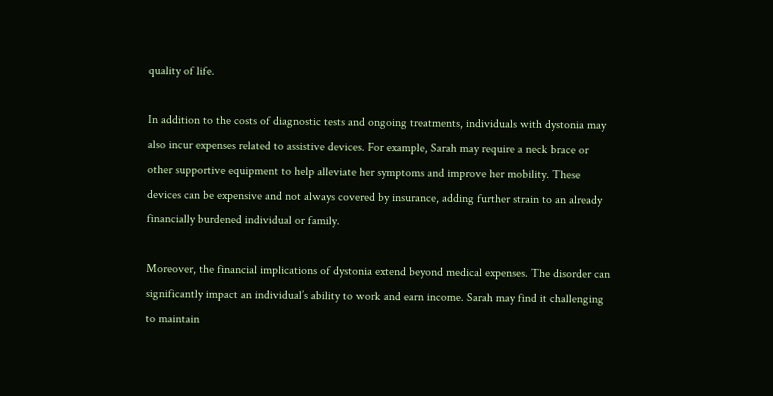quality of life.

In addition to the costs of diagnostic tests and ongoing treatments, individuals with dystonia may also incur expenses related to assistive devices. For example, Sarah may require a neck brace or other supportive equipment to help alleviate her symptoms and improve her mobility. These devices can be expensive and not always covered by insurance, adding further strain to an already financially burdened individual or family.

Moreover, the financial implications of dystonia extend beyond medical expenses. The disorder can significantly impact an individual’s ability to work and earn income. Sarah may find it challenging to maintain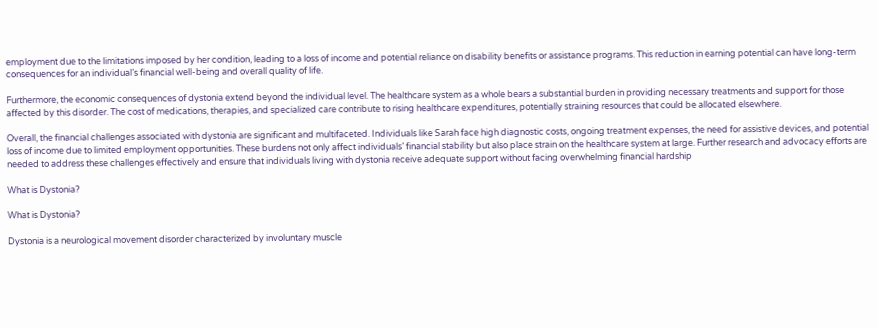employment due to the limitations imposed by her condition, leading to a loss of income and potential reliance on disability benefits or assistance programs. This reduction in earning potential can have long-term consequences for an individual’s financial well-being and overall quality of life.

Furthermore, the economic consequences of dystonia extend beyond the individual level. The healthcare system as a whole bears a substantial burden in providing necessary treatments and support for those affected by this disorder. The cost of medications, therapies, and specialized care contribute to rising healthcare expenditures, potentially straining resources that could be allocated elsewhere.

Overall, the financial challenges associated with dystonia are significant and multifaceted. Individuals like Sarah face high diagnostic costs, ongoing treatment expenses, the need for assistive devices, and potential loss of income due to limited employment opportunities. These burdens not only affect individuals’ financial stability but also place strain on the healthcare system at large. Further research and advocacy efforts are needed to address these challenges effectively and ensure that individuals living with dystonia receive adequate support without facing overwhelming financial hardship

What is Dystonia?

What is Dystonia?

Dystonia is a neurological movement disorder characterized by involuntary muscle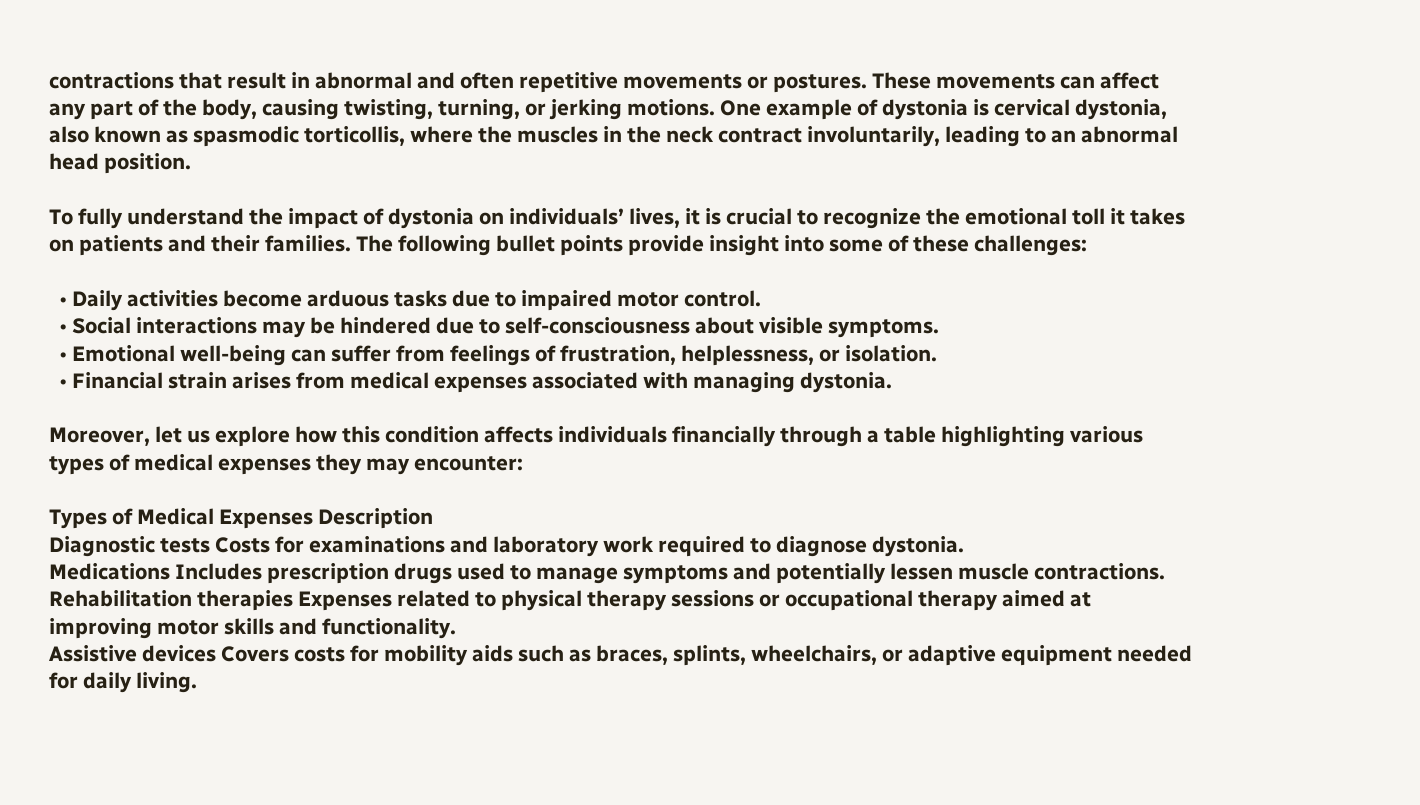contractions that result in abnormal and often repetitive movements or postures. These movements can affect any part of the body, causing twisting, turning, or jerking motions. One example of dystonia is cervical dystonia, also known as spasmodic torticollis, where the muscles in the neck contract involuntarily, leading to an abnormal head position.

To fully understand the impact of dystonia on individuals’ lives, it is crucial to recognize the emotional toll it takes on patients and their families. The following bullet points provide insight into some of these challenges:

  • Daily activities become arduous tasks due to impaired motor control.
  • Social interactions may be hindered due to self-consciousness about visible symptoms.
  • Emotional well-being can suffer from feelings of frustration, helplessness, or isolation.
  • Financial strain arises from medical expenses associated with managing dystonia.

Moreover, let us explore how this condition affects individuals financially through a table highlighting various types of medical expenses they may encounter:

Types of Medical Expenses Description
Diagnostic tests Costs for examinations and laboratory work required to diagnose dystonia.
Medications Includes prescription drugs used to manage symptoms and potentially lessen muscle contractions.
Rehabilitation therapies Expenses related to physical therapy sessions or occupational therapy aimed at improving motor skills and functionality.
Assistive devices Covers costs for mobility aids such as braces, splints, wheelchairs, or adaptive equipment needed for daily living.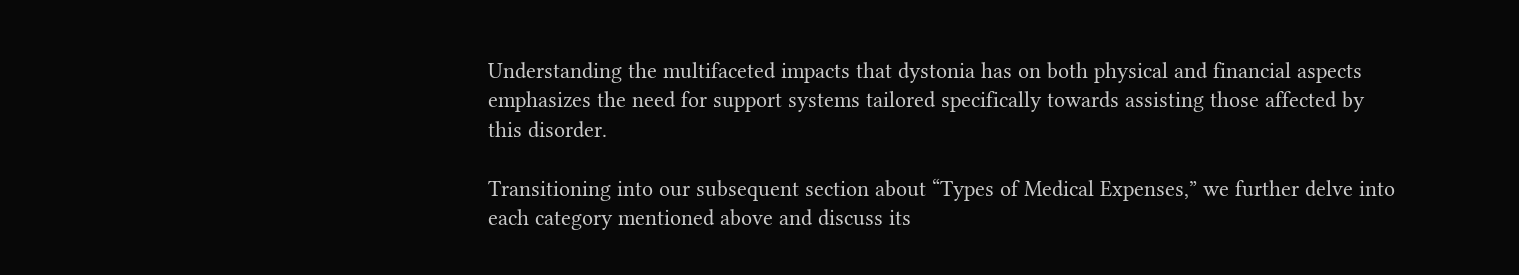Understanding the multifaceted impacts that dystonia has on both physical and financial aspects emphasizes the need for support systems tailored specifically towards assisting those affected by this disorder.

Transitioning into our subsequent section about “Types of Medical Expenses,” we further delve into each category mentioned above and discuss its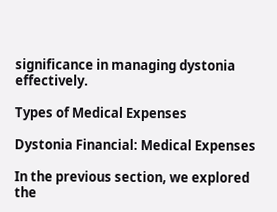significance in managing dystonia effectively.

Types of Medical Expenses

Dystonia Financial: Medical Expenses

In the previous section, we explored the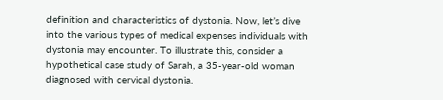definition and characteristics of dystonia. Now, let’s dive into the various types of medical expenses individuals with dystonia may encounter. To illustrate this, consider a hypothetical case study of Sarah, a 35-year-old woman diagnosed with cervical dystonia.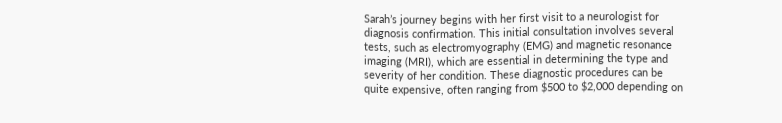Sarah’s journey begins with her first visit to a neurologist for diagnosis confirmation. This initial consultation involves several tests, such as electromyography (EMG) and magnetic resonance imaging (MRI), which are essential in determining the type and severity of her condition. These diagnostic procedures can be quite expensive, often ranging from $500 to $2,000 depending on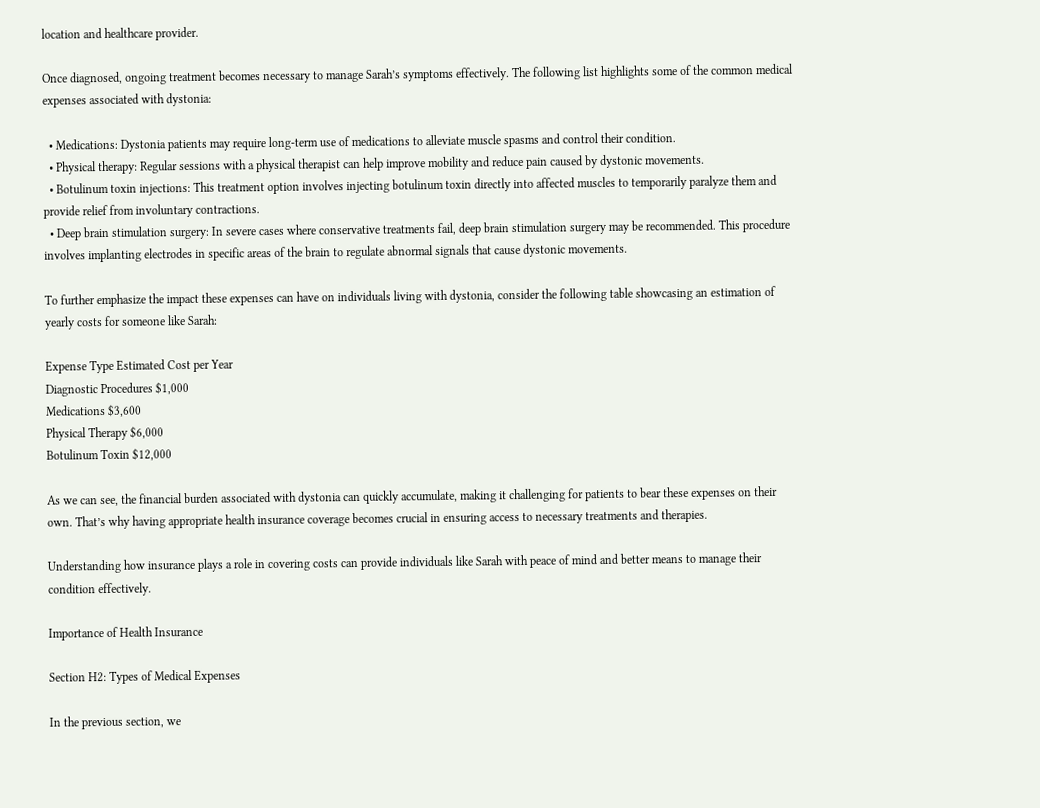location and healthcare provider.

Once diagnosed, ongoing treatment becomes necessary to manage Sarah’s symptoms effectively. The following list highlights some of the common medical expenses associated with dystonia:

  • Medications: Dystonia patients may require long-term use of medications to alleviate muscle spasms and control their condition.
  • Physical therapy: Regular sessions with a physical therapist can help improve mobility and reduce pain caused by dystonic movements.
  • Botulinum toxin injections: This treatment option involves injecting botulinum toxin directly into affected muscles to temporarily paralyze them and provide relief from involuntary contractions.
  • Deep brain stimulation surgery: In severe cases where conservative treatments fail, deep brain stimulation surgery may be recommended. This procedure involves implanting electrodes in specific areas of the brain to regulate abnormal signals that cause dystonic movements.

To further emphasize the impact these expenses can have on individuals living with dystonia, consider the following table showcasing an estimation of yearly costs for someone like Sarah:

Expense Type Estimated Cost per Year
Diagnostic Procedures $1,000
Medications $3,600
Physical Therapy $6,000
Botulinum Toxin $12,000

As we can see, the financial burden associated with dystonia can quickly accumulate, making it challenging for patients to bear these expenses on their own. That’s why having appropriate health insurance coverage becomes crucial in ensuring access to necessary treatments and therapies.

Understanding how insurance plays a role in covering costs can provide individuals like Sarah with peace of mind and better means to manage their condition effectively.

Importance of Health Insurance

Section H2: Types of Medical Expenses

In the previous section, we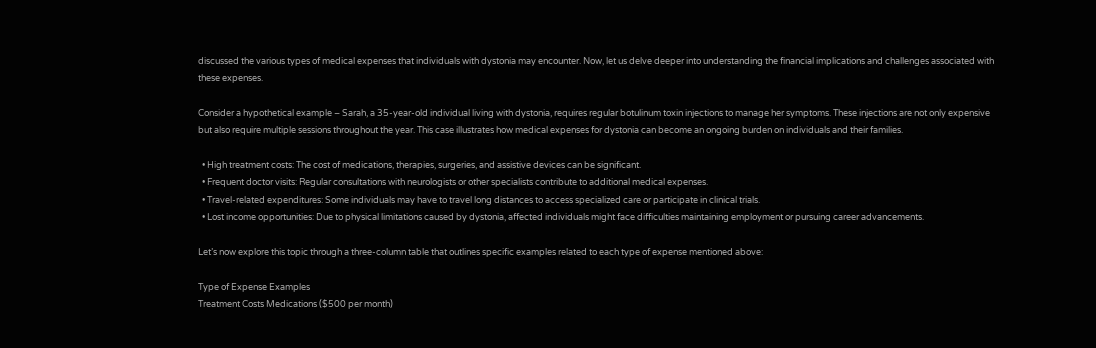discussed the various types of medical expenses that individuals with dystonia may encounter. Now, let us delve deeper into understanding the financial implications and challenges associated with these expenses.

Consider a hypothetical example – Sarah, a 35-year-old individual living with dystonia, requires regular botulinum toxin injections to manage her symptoms. These injections are not only expensive but also require multiple sessions throughout the year. This case illustrates how medical expenses for dystonia can become an ongoing burden on individuals and their families.

  • High treatment costs: The cost of medications, therapies, surgeries, and assistive devices can be significant.
  • Frequent doctor visits: Regular consultations with neurologists or other specialists contribute to additional medical expenses.
  • Travel-related expenditures: Some individuals may have to travel long distances to access specialized care or participate in clinical trials.
  • Lost income opportunities: Due to physical limitations caused by dystonia, affected individuals might face difficulties maintaining employment or pursuing career advancements.

Let’s now explore this topic through a three-column table that outlines specific examples related to each type of expense mentioned above:

Type of Expense Examples
Treatment Costs Medications ($500 per month)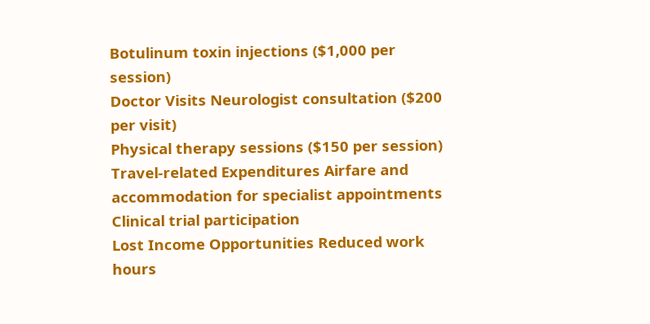Botulinum toxin injections ($1,000 per session)
Doctor Visits Neurologist consultation ($200 per visit)
Physical therapy sessions ($150 per session)
Travel-related Expenditures Airfare and accommodation for specialist appointments
Clinical trial participation
Lost Income Opportunities Reduced work hours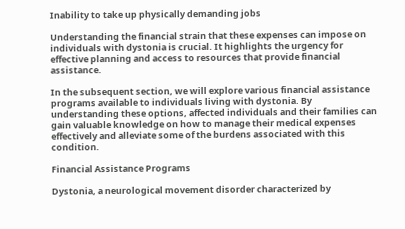Inability to take up physically demanding jobs

Understanding the financial strain that these expenses can impose on individuals with dystonia is crucial. It highlights the urgency for effective planning and access to resources that provide financial assistance.

In the subsequent section, we will explore various financial assistance programs available to individuals living with dystonia. By understanding these options, affected individuals and their families can gain valuable knowledge on how to manage their medical expenses effectively and alleviate some of the burdens associated with this condition.

Financial Assistance Programs

Dystonia, a neurological movement disorder characterized by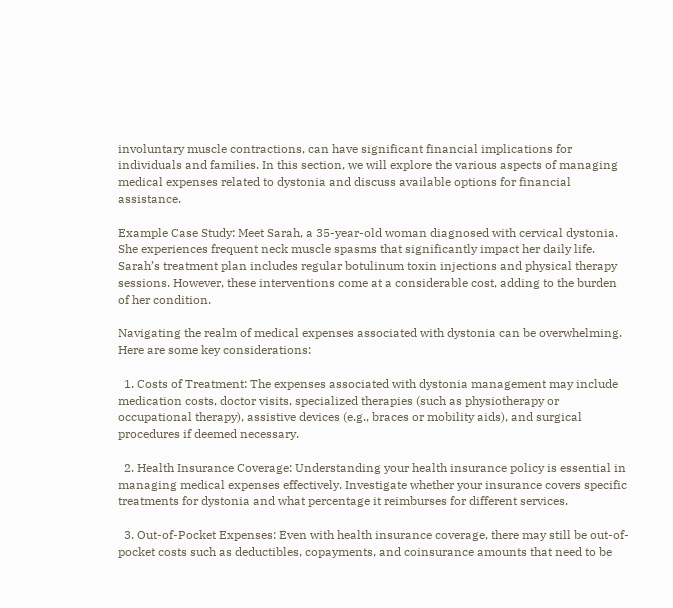involuntary muscle contractions, can have significant financial implications for individuals and families. In this section, we will explore the various aspects of managing medical expenses related to dystonia and discuss available options for financial assistance.

Example Case Study: Meet Sarah, a 35-year-old woman diagnosed with cervical dystonia. She experiences frequent neck muscle spasms that significantly impact her daily life. Sarah’s treatment plan includes regular botulinum toxin injections and physical therapy sessions. However, these interventions come at a considerable cost, adding to the burden of her condition.

Navigating the realm of medical expenses associated with dystonia can be overwhelming. Here are some key considerations:

  1. Costs of Treatment: The expenses associated with dystonia management may include medication costs, doctor visits, specialized therapies (such as physiotherapy or occupational therapy), assistive devices (e.g., braces or mobility aids), and surgical procedures if deemed necessary.

  2. Health Insurance Coverage: Understanding your health insurance policy is essential in managing medical expenses effectively. Investigate whether your insurance covers specific treatments for dystonia and what percentage it reimburses for different services.

  3. Out-of-Pocket Expenses: Even with health insurance coverage, there may still be out-of-pocket costs such as deductibles, copayments, and coinsurance amounts that need to be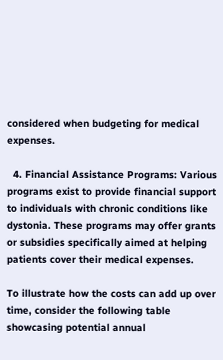considered when budgeting for medical expenses.

  4. Financial Assistance Programs: Various programs exist to provide financial support to individuals with chronic conditions like dystonia. These programs may offer grants or subsidies specifically aimed at helping patients cover their medical expenses.

To illustrate how the costs can add up over time, consider the following table showcasing potential annual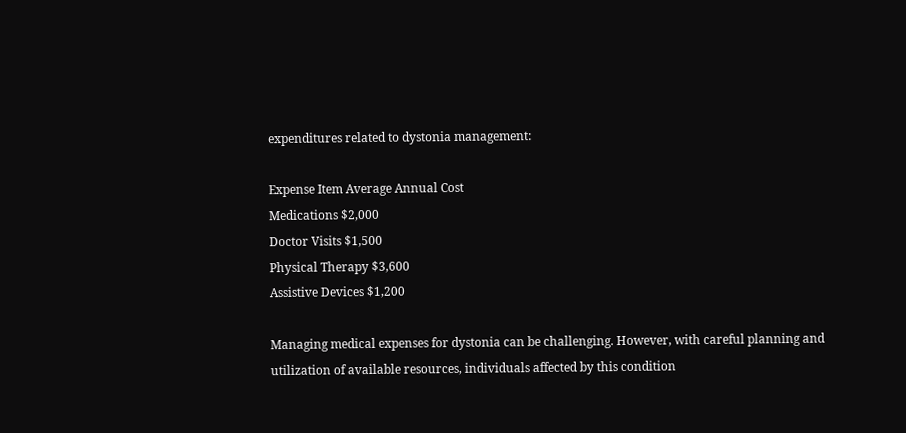expenditures related to dystonia management:

Expense Item Average Annual Cost
Medications $2,000
Doctor Visits $1,500
Physical Therapy $3,600
Assistive Devices $1,200

Managing medical expenses for dystonia can be challenging. However, with careful planning and utilization of available resources, individuals affected by this condition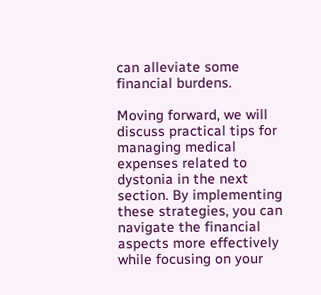can alleviate some financial burdens.

Moving forward, we will discuss practical tips for managing medical expenses related to dystonia in the next section. By implementing these strategies, you can navigate the financial aspects more effectively while focusing on your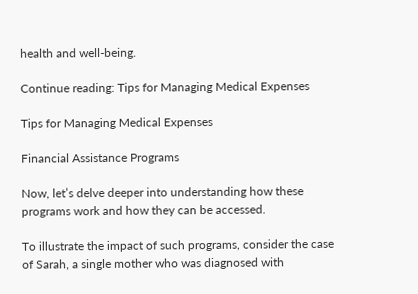health and well-being.

Continue reading: Tips for Managing Medical Expenses

Tips for Managing Medical Expenses

Financial Assistance Programs

Now, let’s delve deeper into understanding how these programs work and how they can be accessed.

To illustrate the impact of such programs, consider the case of Sarah, a single mother who was diagnosed with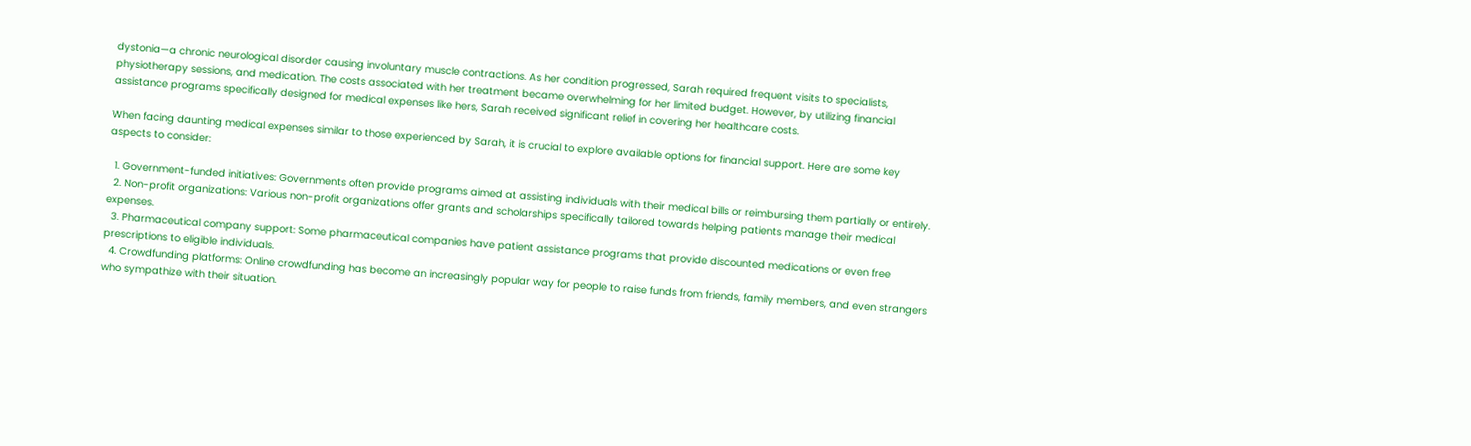dystonia—a chronic neurological disorder causing involuntary muscle contractions. As her condition progressed, Sarah required frequent visits to specialists, physiotherapy sessions, and medication. The costs associated with her treatment became overwhelming for her limited budget. However, by utilizing financial assistance programs specifically designed for medical expenses like hers, Sarah received significant relief in covering her healthcare costs.

When facing daunting medical expenses similar to those experienced by Sarah, it is crucial to explore available options for financial support. Here are some key aspects to consider:

  1. Government-funded initiatives: Governments often provide programs aimed at assisting individuals with their medical bills or reimbursing them partially or entirely.
  2. Non-profit organizations: Various non-profit organizations offer grants and scholarships specifically tailored towards helping patients manage their medical expenses.
  3. Pharmaceutical company support: Some pharmaceutical companies have patient assistance programs that provide discounted medications or even free prescriptions to eligible individuals.
  4. Crowdfunding platforms: Online crowdfunding has become an increasingly popular way for people to raise funds from friends, family members, and even strangers who sympathize with their situation.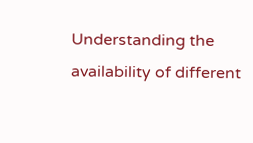Understanding the availability of different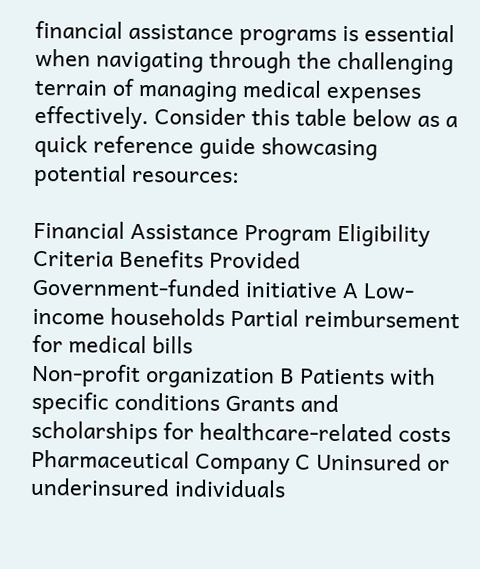financial assistance programs is essential when navigating through the challenging terrain of managing medical expenses effectively. Consider this table below as a quick reference guide showcasing potential resources:

Financial Assistance Program Eligibility Criteria Benefits Provided
Government-funded initiative A Low-income households Partial reimbursement for medical bills
Non-profit organization B Patients with specific conditions Grants and scholarships for healthcare-related costs
Pharmaceutical Company C Uninsured or underinsured individuals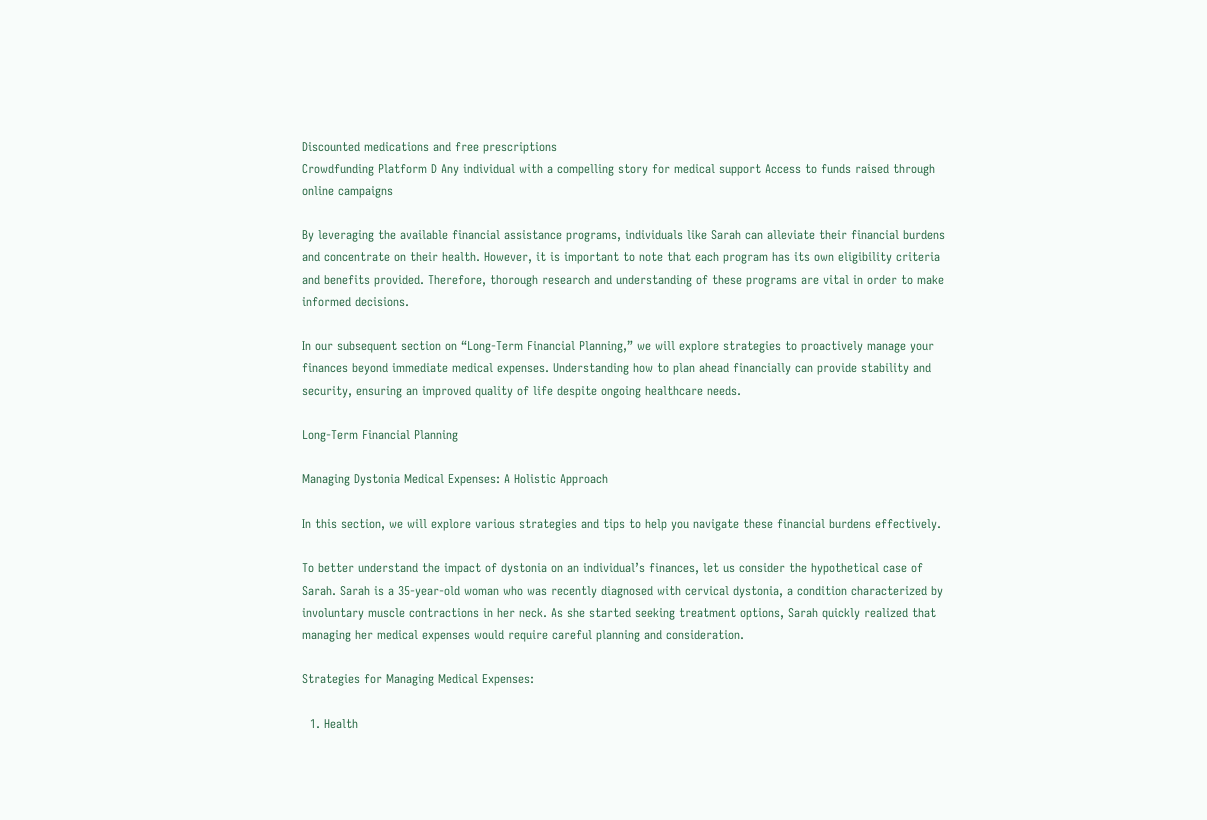Discounted medications and free prescriptions
Crowdfunding Platform D Any individual with a compelling story for medical support Access to funds raised through online campaigns

By leveraging the available financial assistance programs, individuals like Sarah can alleviate their financial burdens and concentrate on their health. However, it is important to note that each program has its own eligibility criteria and benefits provided. Therefore, thorough research and understanding of these programs are vital in order to make informed decisions.

In our subsequent section on “Long-Term Financial Planning,” we will explore strategies to proactively manage your finances beyond immediate medical expenses. Understanding how to plan ahead financially can provide stability and security, ensuring an improved quality of life despite ongoing healthcare needs.

Long-Term Financial Planning

Managing Dystonia Medical Expenses: A Holistic Approach

In this section, we will explore various strategies and tips to help you navigate these financial burdens effectively.

To better understand the impact of dystonia on an individual’s finances, let us consider the hypothetical case of Sarah. Sarah is a 35-year-old woman who was recently diagnosed with cervical dystonia, a condition characterized by involuntary muscle contractions in her neck. As she started seeking treatment options, Sarah quickly realized that managing her medical expenses would require careful planning and consideration.

Strategies for Managing Medical Expenses:

  1. Health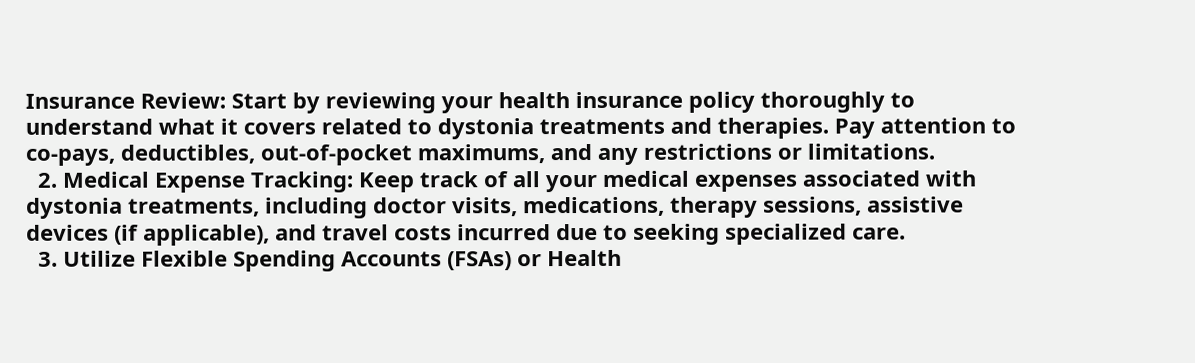Insurance Review: Start by reviewing your health insurance policy thoroughly to understand what it covers related to dystonia treatments and therapies. Pay attention to co-pays, deductibles, out-of-pocket maximums, and any restrictions or limitations.
  2. Medical Expense Tracking: Keep track of all your medical expenses associated with dystonia treatments, including doctor visits, medications, therapy sessions, assistive devices (if applicable), and travel costs incurred due to seeking specialized care.
  3. Utilize Flexible Spending Accounts (FSAs) or Health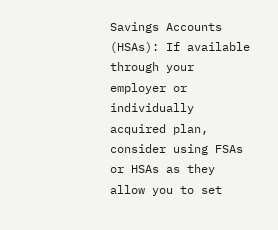Savings Accounts (HSAs): If available through your employer or individually acquired plan, consider using FSAs or HSAs as they allow you to set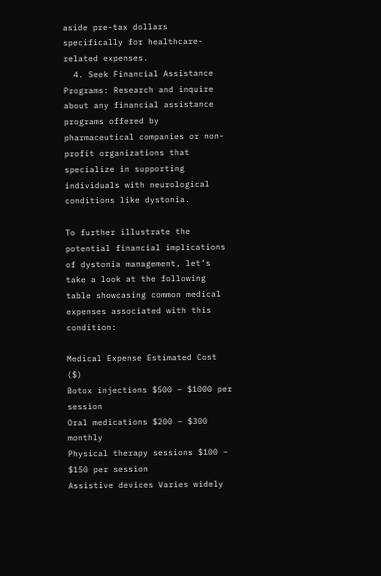aside pre-tax dollars specifically for healthcare-related expenses.
  4. Seek Financial Assistance Programs: Research and inquire about any financial assistance programs offered by pharmaceutical companies or non-profit organizations that specialize in supporting individuals with neurological conditions like dystonia.

To further illustrate the potential financial implications of dystonia management, let’s take a look at the following table showcasing common medical expenses associated with this condition:

Medical Expense Estimated Cost ($)
Botox injections $500 – $1000 per session
Oral medications $200 – $300 monthly
Physical therapy sessions $100 – $150 per session
Assistive devices Varies widely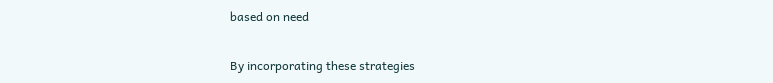based on need

By incorporating these strategies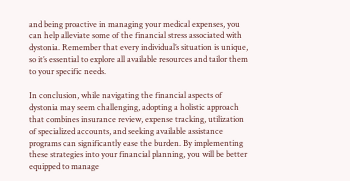and being proactive in managing your medical expenses, you can help alleviate some of the financial stress associated with dystonia. Remember that every individual’s situation is unique, so it’s essential to explore all available resources and tailor them to your specific needs.

In conclusion, while navigating the financial aspects of dystonia may seem challenging, adopting a holistic approach that combines insurance review, expense tracking, utilization of specialized accounts, and seeking available assistance programs can significantly ease the burden. By implementing these strategies into your financial planning, you will be better equipped to manage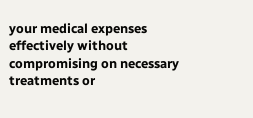your medical expenses effectively without compromising on necessary treatments or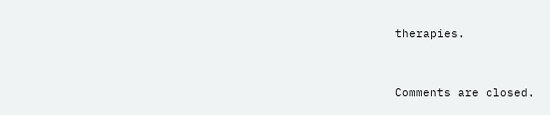therapies.


Comments are closed.